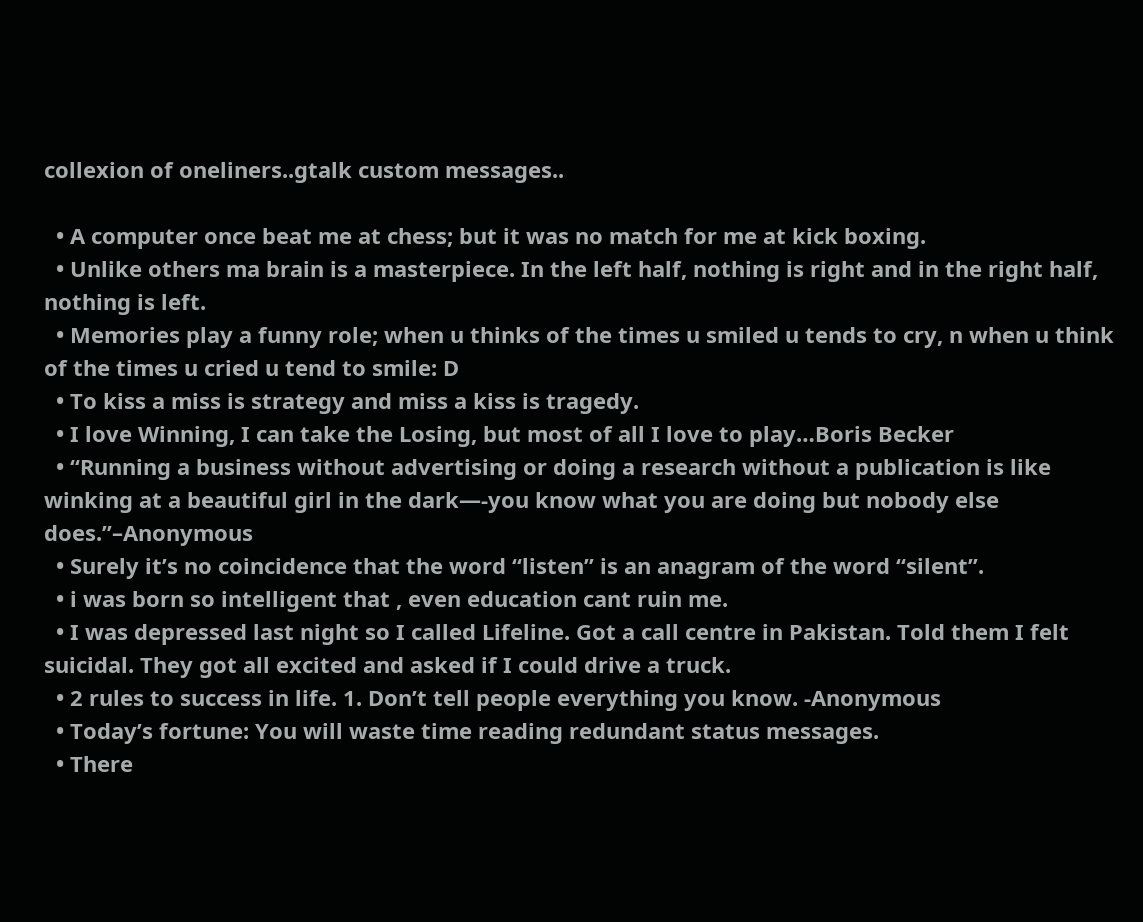collexion of oneliners..gtalk custom messages..

  • A computer once beat me at chess; but it was no match for me at kick boxing.
  • Unlike others ma brain is a masterpiece. In the left half, nothing is right and in the right half, nothing is left.
  • Memories play a funny role; when u thinks of the times u smiled u tends to cry, n when u think of the times u cried u tend to smile: D
  • To kiss a miss is strategy and miss a kiss is tragedy.
  • I love Winning, I can take the Losing, but most of all I love to play…Boris Becker
  • “Running a business without advertising or doing a research without a publication is like winking at a beautiful girl in the dark—-you know what you are doing but nobody else does.”–Anonymous
  • Surely it’s no coincidence that the word “listen” is an anagram of the word “silent”.
  • i was born so intelligent that , even education cant ruin me.
  • I was depressed last night so I called Lifeline. Got a call centre in Pakistan. Told them I felt suicidal. They got all excited and asked if I could drive a truck.
  • 2 rules to success in life. 1. Don’t tell people everything you know. -Anonymous
  • Today’s fortune: You will waste time reading redundant status messages.
  • There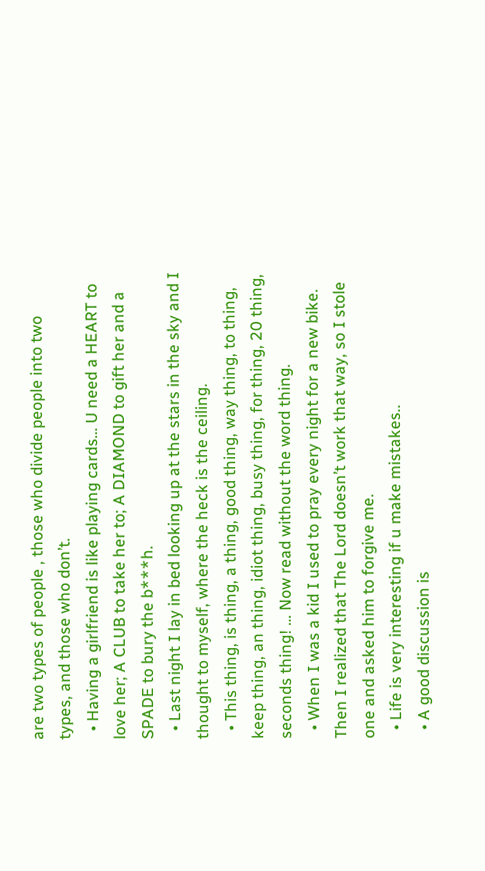are two types of people , those who divide people into two types, and those who don’t.
  • Having a girlfriend is like playing cards… U need a HEART to love her; A CLUB to take her to; A DIAMOND to gift her and a SPADE to bury the b***h.
  • Last night I lay in bed looking up at the stars in the sky and I thought to myself, where the heck is the ceiling.
  • This thing, is thing, a thing, good thing, way thing, to thing, keep thing, an thing, idiot thing, busy thing, for thing, 20 thing, seconds thing! … Now read without the word thing.
  • When I was a kid I used to pray every night for a new bike. Then I realized that The Lord doesn’t work that way, so I stole one and asked him to forgive me.
  • Life is very interesting if u make mistakes..
  • A good discussion is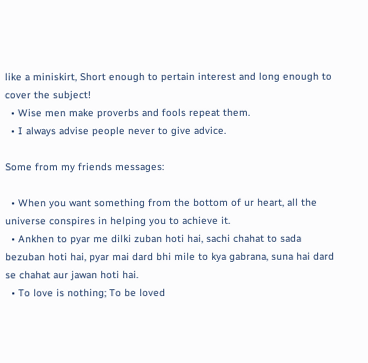like a miniskirt, Short enough to pertain interest and long enough to cover the subject!
  • Wise men make proverbs and fools repeat them.
  • I always advise people never to give advice.

Some from my friends messages:

  • When you want something from the bottom of ur heart, all the universe conspires in helping you to achieve it.
  • Ankhen to pyar me dilki zuban hoti hai, sachi chahat to sada bezuban hoti hai, pyar mai dard bhi mile to kya gabrana, suna hai dard se chahat aur jawan hoti hai.
  • To love is nothing; To be loved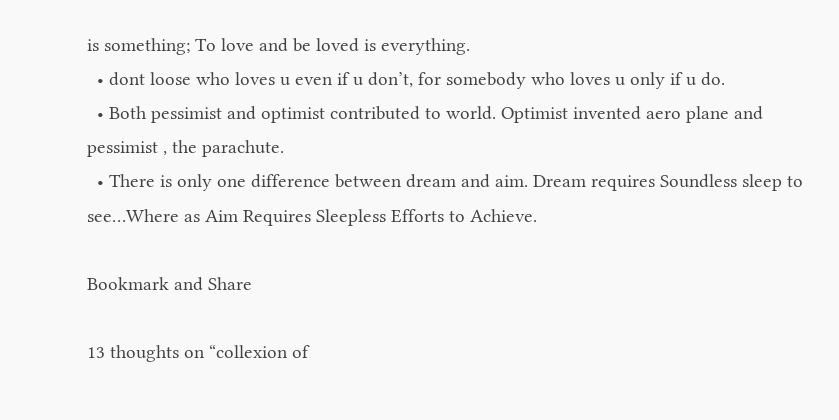is something; To love and be loved is everything.
  • dont loose who loves u even if u don’t, for somebody who loves u only if u do.
  • Both pessimist and optimist contributed to world. Optimist invented aero plane and pessimist , the parachute.
  • There is only one difference between dream and aim. Dream requires Soundless sleep to see…Where as Aim Requires Sleepless Efforts to Achieve.

Bookmark and Share

13 thoughts on “collexion of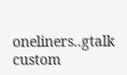oneliners..gtalk custom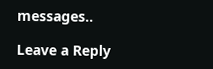messages..

Leave a Reply